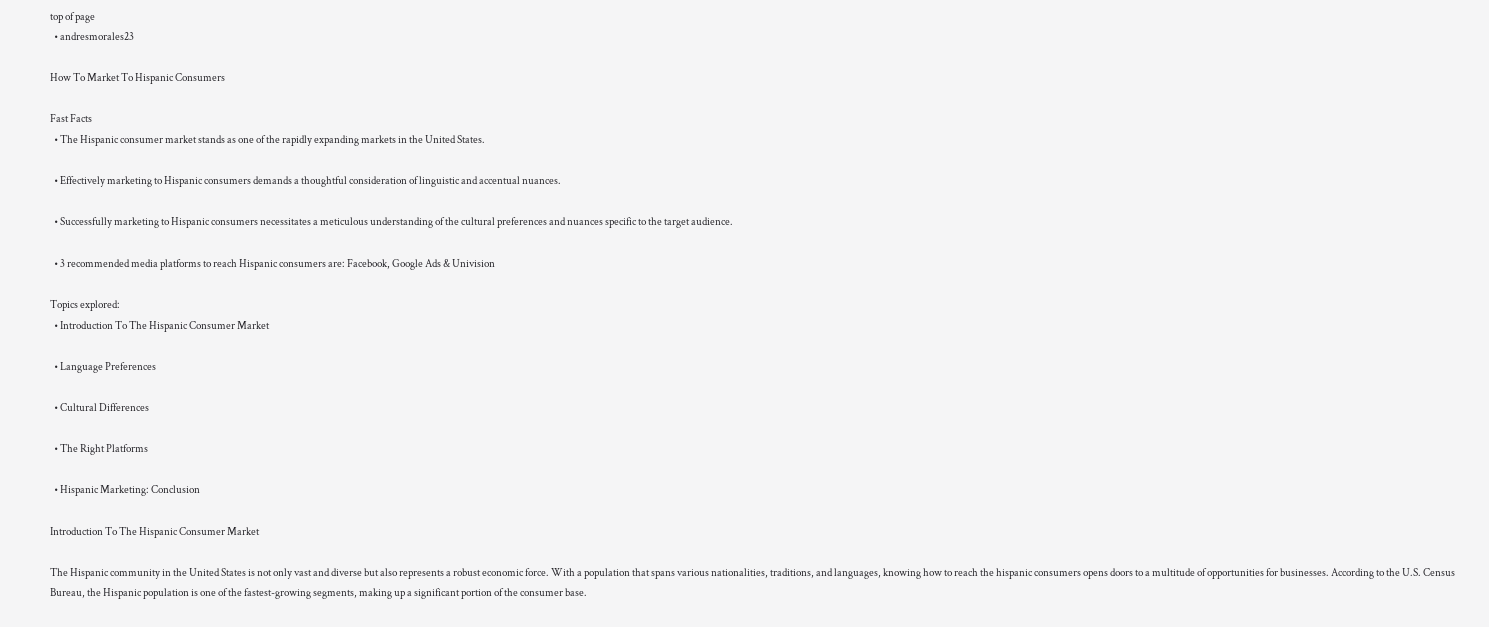top of page
  • andresmorales23

How To Market To Hispanic Consumers

Fast Facts
  • The Hispanic consumer market stands as one of the rapidly expanding markets in the United States.

  • Effectively marketing to Hispanic consumers demands a thoughtful consideration of linguistic and accentual nuances.

  • Successfully marketing to Hispanic consumers necessitates a meticulous understanding of the cultural preferences and nuances specific to the target audience.

  • 3 recommended media platforms to reach Hispanic consumers are: Facebook, Google Ads & Univision

Topics explored:
  • Introduction To The Hispanic Consumer Market

  • Language Preferences

  • Cultural Differences

  • The Right Platforms

  • Hispanic Marketing: Conclusion

Introduction To The Hispanic Consumer Market

The Hispanic community in the United States is not only vast and diverse but also represents a robust economic force. With a population that spans various nationalities, traditions, and languages, knowing how to reach the hispanic consumers opens doors to a multitude of opportunities for businesses. According to the U.S. Census Bureau, the Hispanic population is one of the fastest-growing segments, making up a significant portion of the consumer base.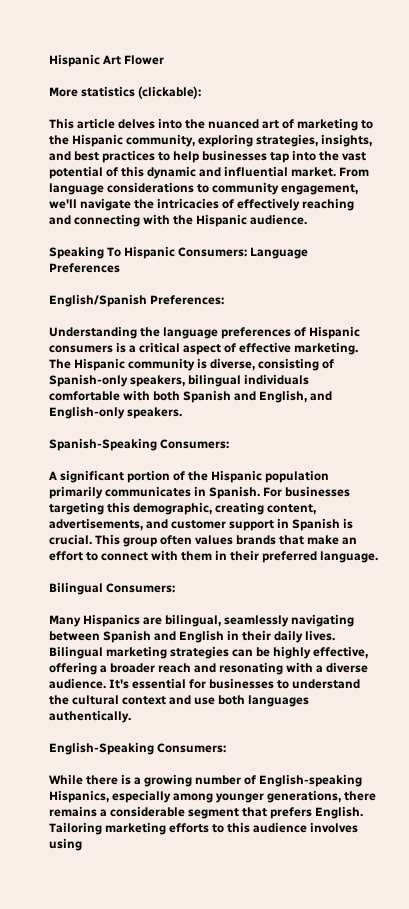Hispanic Art Flower

More statistics (clickable):

This article delves into the nuanced art of marketing to the Hispanic community, exploring strategies, insights, and best practices to help businesses tap into the vast potential of this dynamic and influential market. From language considerations to community engagement, we'll navigate the intricacies of effectively reaching and connecting with the Hispanic audience.

Speaking To Hispanic Consumers: Language Preferences

English/Spanish Preferences:

Understanding the language preferences of Hispanic consumers is a critical aspect of effective marketing. The Hispanic community is diverse, consisting of Spanish-only speakers, bilingual individuals comfortable with both Spanish and English, and English-only speakers.

Spanish-Speaking Consumers:

A significant portion of the Hispanic population primarily communicates in Spanish. For businesses targeting this demographic, creating content, advertisements, and customer support in Spanish is crucial. This group often values brands that make an effort to connect with them in their preferred language.

Bilingual Consumers:

Many Hispanics are bilingual, seamlessly navigating between Spanish and English in their daily lives. Bilingual marketing strategies can be highly effective, offering a broader reach and resonating with a diverse audience. It's essential for businesses to understand the cultural context and use both languages authentically.

English-Speaking Consumers:

While there is a growing number of English-speaking Hispanics, especially among younger generations, there remains a considerable segment that prefers English. Tailoring marketing efforts to this audience involves using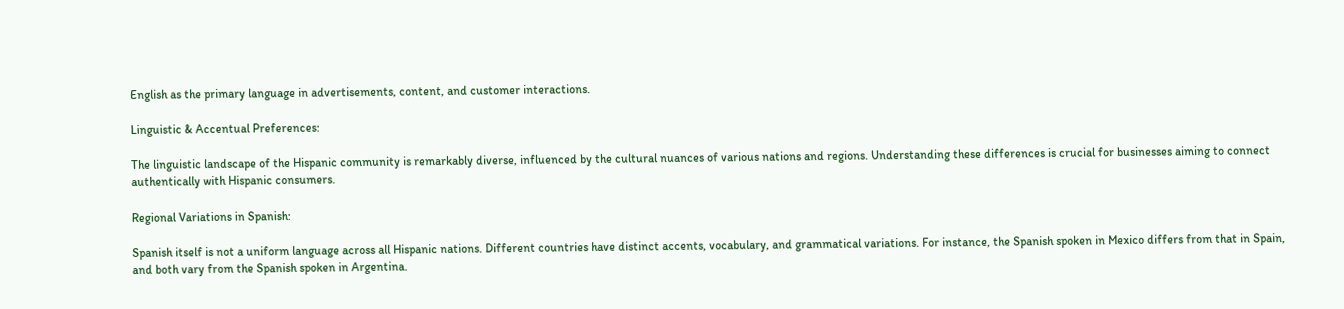English as the primary language in advertisements, content, and customer interactions.

Linguistic & Accentual Preferences:

The linguistic landscape of the Hispanic community is remarkably diverse, influenced by the cultural nuances of various nations and regions. Understanding these differences is crucial for businesses aiming to connect authentically with Hispanic consumers.

Regional Variations in Spanish:

Spanish itself is not a uniform language across all Hispanic nations. Different countries have distinct accents, vocabulary, and grammatical variations. For instance, the Spanish spoken in Mexico differs from that in Spain, and both vary from the Spanish spoken in Argentina.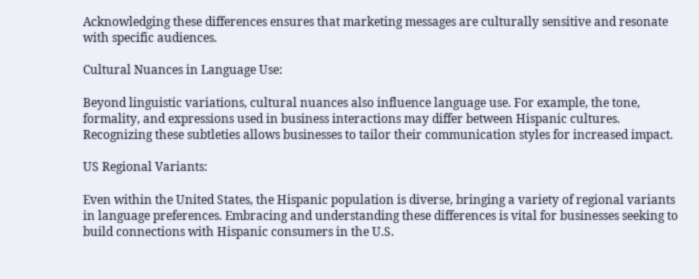Acknowledging these differences ensures that marketing messages are culturally sensitive and resonate with specific audiences.

Cultural Nuances in Language Use:

Beyond linguistic variations, cultural nuances also influence language use. For example, the tone, formality, and expressions used in business interactions may differ between Hispanic cultures. Recognizing these subtleties allows businesses to tailor their communication styles for increased impact.

US Regional Variants:

Even within the United States, the Hispanic population is diverse, bringing a variety of regional variants in language preferences. Embracing and understanding these differences is vital for businesses seeking to build connections with Hispanic consumers in the U.S.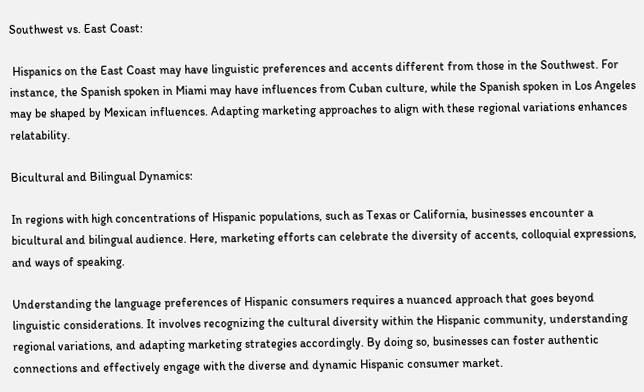Southwest vs. East Coast:

 Hispanics on the East Coast may have linguistic preferences and accents different from those in the Southwest. For instance, the Spanish spoken in Miami may have influences from Cuban culture, while the Spanish spoken in Los Angeles may be shaped by Mexican influences. Adapting marketing approaches to align with these regional variations enhances relatability.

Bicultural and Bilingual Dynamics:

In regions with high concentrations of Hispanic populations, such as Texas or California, businesses encounter a bicultural and bilingual audience. Here, marketing efforts can celebrate the diversity of accents, colloquial expressions, and ways of speaking.

Understanding the language preferences of Hispanic consumers requires a nuanced approach that goes beyond linguistic considerations. It involves recognizing the cultural diversity within the Hispanic community, understanding regional variations, and adapting marketing strategies accordingly. By doing so, businesses can foster authentic connections and effectively engage with the diverse and dynamic Hispanic consumer market.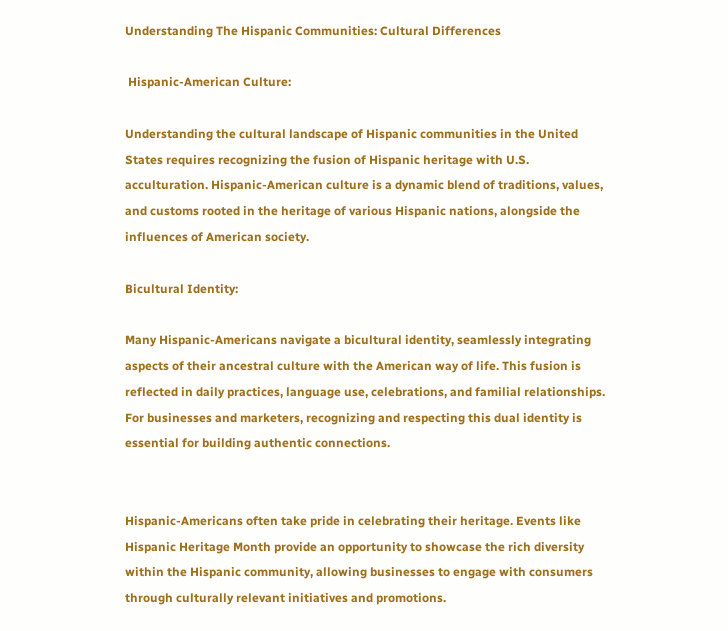Understanding The Hispanic Communities: Cultural Differences

 Hispanic-American Culture:

Understanding the cultural landscape of Hispanic communities in the United States requires recognizing the fusion of Hispanic heritage with U.S. acculturation. Hispanic-American culture is a dynamic blend of traditions, values, and customs rooted in the heritage of various Hispanic nations, alongside the influences of American society.

Bicultural Identity:

Many Hispanic-Americans navigate a bicultural identity, seamlessly integrating aspects of their ancestral culture with the American way of life. This fusion is reflected in daily practices, language use, celebrations, and familial relationships. For businesses and marketers, recognizing and respecting this dual identity is essential for building authentic connections.


Hispanic-Americans often take pride in celebrating their heritage. Events like Hispanic Heritage Month provide an opportunity to showcase the rich diversity within the Hispanic community, allowing businesses to engage with consumers through culturally relevant initiatives and promotions.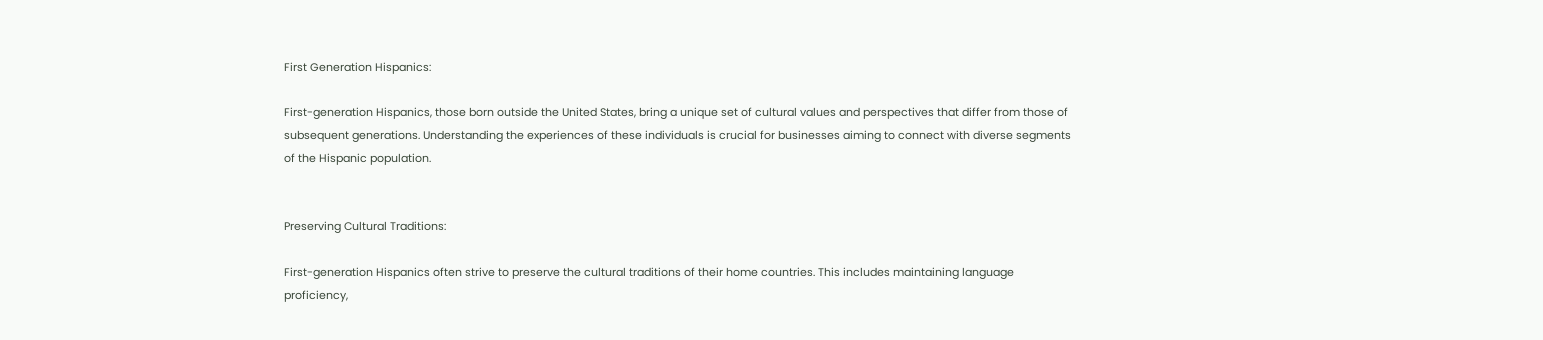First Generation Hispanics:

First-generation Hispanics, those born outside the United States, bring a unique set of cultural values and perspectives that differ from those of subsequent generations. Understanding the experiences of these individuals is crucial for businesses aiming to connect with diverse segments of the Hispanic population.


Preserving Cultural Traditions:

First-generation Hispanics often strive to preserve the cultural traditions of their home countries. This includes maintaining language proficiency,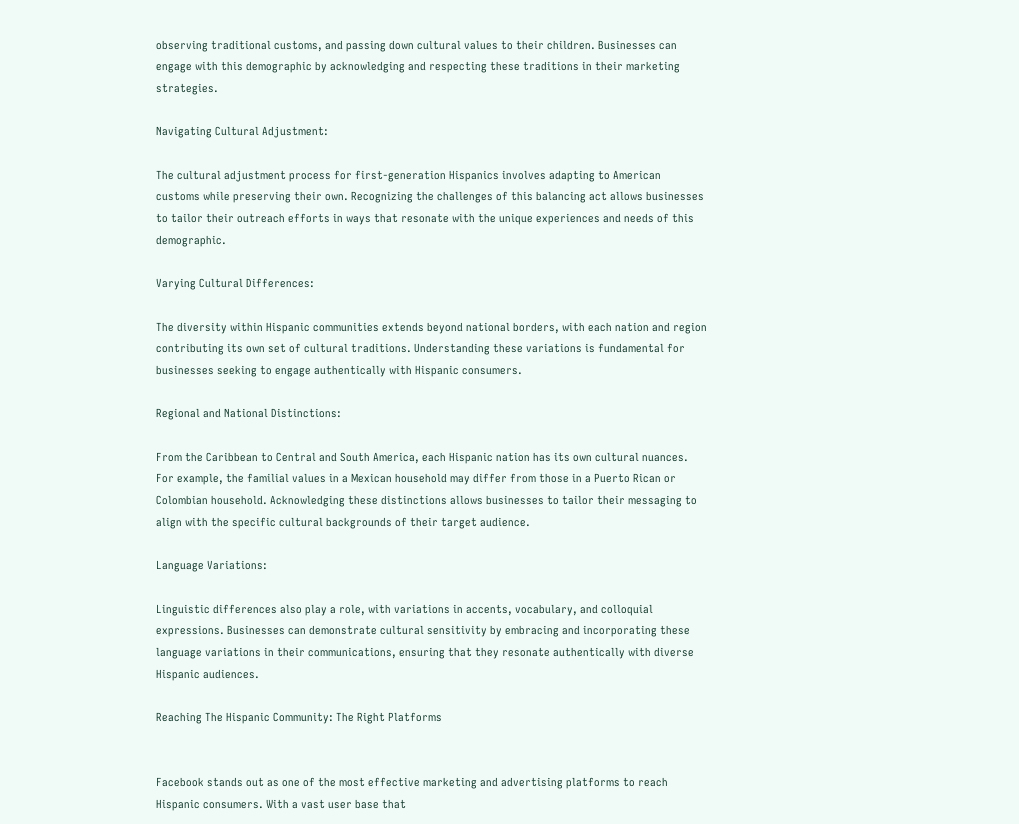observing traditional customs, and passing down cultural values to their children. Businesses can engage with this demographic by acknowledging and respecting these traditions in their marketing strategies.

Navigating Cultural Adjustment:

The cultural adjustment process for first-generation Hispanics involves adapting to American customs while preserving their own. Recognizing the challenges of this balancing act allows businesses to tailor their outreach efforts in ways that resonate with the unique experiences and needs of this demographic.

Varying Cultural Differences:

The diversity within Hispanic communities extends beyond national borders, with each nation and region contributing its own set of cultural traditions. Understanding these variations is fundamental for businesses seeking to engage authentically with Hispanic consumers.

Regional and National Distinctions:

From the Caribbean to Central and South America, each Hispanic nation has its own cultural nuances. For example, the familial values in a Mexican household may differ from those in a Puerto Rican or Colombian household. Acknowledging these distinctions allows businesses to tailor their messaging to align with the specific cultural backgrounds of their target audience.

Language Variations:

Linguistic differences also play a role, with variations in accents, vocabulary, and colloquial expressions. Businesses can demonstrate cultural sensitivity by embracing and incorporating these language variations in their communications, ensuring that they resonate authentically with diverse Hispanic audiences.

Reaching The Hispanic Community: The Right Platforms


Facebook stands out as one of the most effective marketing and advertising platforms to reach Hispanic consumers. With a vast user base that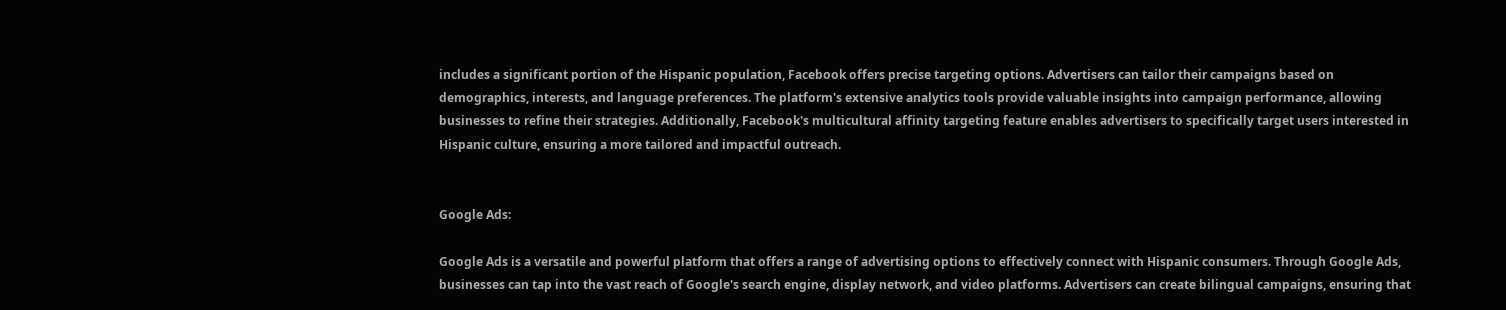includes a significant portion of the Hispanic population, Facebook offers precise targeting options. Advertisers can tailor their campaigns based on demographics, interests, and language preferences. The platform's extensive analytics tools provide valuable insights into campaign performance, allowing businesses to refine their strategies. Additionally, Facebook's multicultural affinity targeting feature enables advertisers to specifically target users interested in Hispanic culture, ensuring a more tailored and impactful outreach.


Google Ads:

Google Ads is a versatile and powerful platform that offers a range of advertising options to effectively connect with Hispanic consumers. Through Google Ads, businesses can tap into the vast reach of Google's search engine, display network, and video platforms. Advertisers can create bilingual campaigns, ensuring that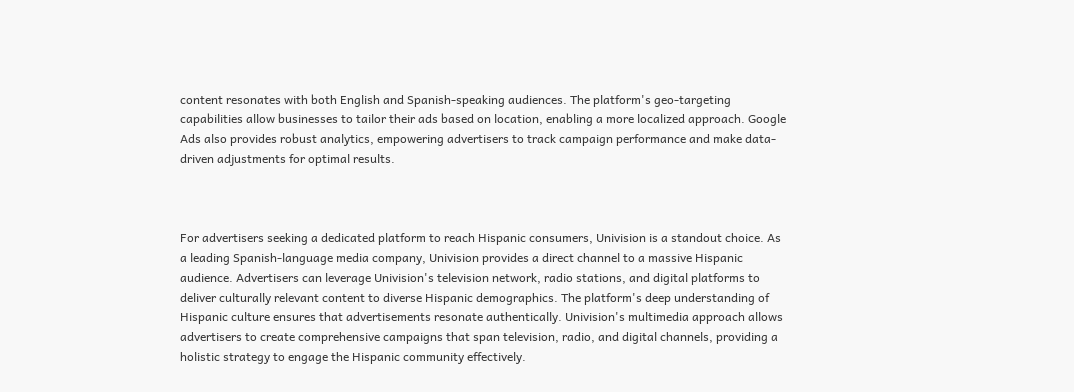content resonates with both English and Spanish-speaking audiences. The platform's geo-targeting capabilities allow businesses to tailor their ads based on location, enabling a more localized approach. Google Ads also provides robust analytics, empowering advertisers to track campaign performance and make data-driven adjustments for optimal results.



For advertisers seeking a dedicated platform to reach Hispanic consumers, Univision is a standout choice. As a leading Spanish-language media company, Univision provides a direct channel to a massive Hispanic audience. Advertisers can leverage Univision's television network, radio stations, and digital platforms to deliver culturally relevant content to diverse Hispanic demographics. The platform's deep understanding of Hispanic culture ensures that advertisements resonate authentically. Univision's multimedia approach allows advertisers to create comprehensive campaigns that span television, radio, and digital channels, providing a holistic strategy to engage the Hispanic community effectively.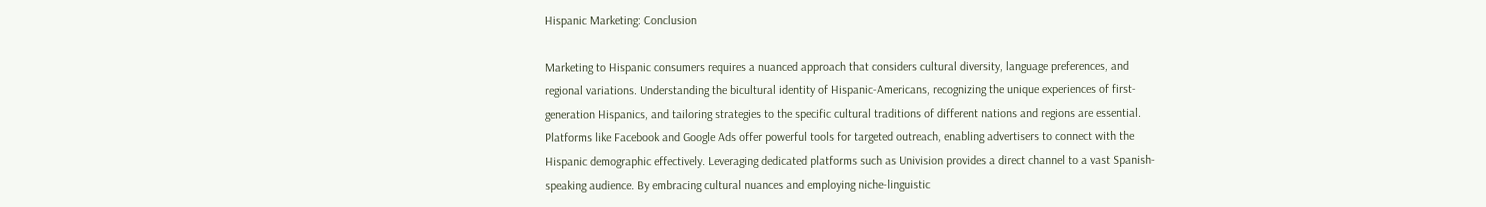Hispanic Marketing: Conclusion

Marketing to Hispanic consumers requires a nuanced approach that considers cultural diversity, language preferences, and regional variations. Understanding the bicultural identity of Hispanic-Americans, recognizing the unique experiences of first-generation Hispanics, and tailoring strategies to the specific cultural traditions of different nations and regions are essential. Platforms like Facebook and Google Ads offer powerful tools for targeted outreach, enabling advertisers to connect with the Hispanic demographic effectively. Leveraging dedicated platforms such as Univision provides a direct channel to a vast Spanish-speaking audience. By embracing cultural nuances and employing niche-linguistic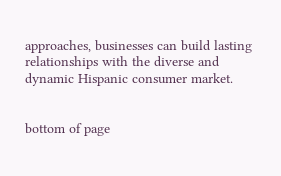approaches, businesses can build lasting relationships with the diverse and dynamic Hispanic consumer market.


bottom of page